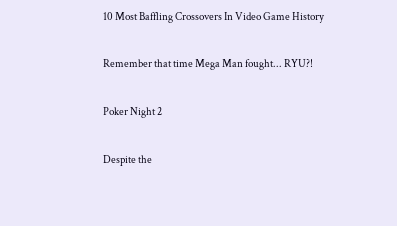10 Most Baffling Crossovers In Video Game History

Remember that time Mega Man fought... RYU?!

Poker Night 2

Despite the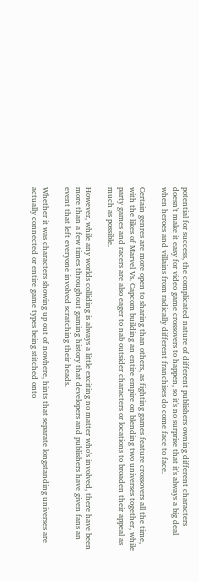potential for success, the complicated nature of different publishers owning different characters doesn't make it easy for video game crossovers to happen, so it's no surprise that it's always a big deal when heroes and villains from radically different franchises do come face to face.

Certain genres are more open to sharing than others, as fighting games feature crossovers all the time, with the likes of Marvel Vs. Capcom building an entire empire on blending two universes together, while party games and racers are also eager to nab outsider characters or locations to broaden their appeal as much as possible.

However, while any worlds colliding is always a little exciting no matter who's involved, there have been more than a few times throughout gaming history that developers and publishers have given fans an event that left everyone involved scratching their heads.

Whether it was characters showing up out of nowhere, hints that separate longstanding universes are actually connected or entire game types being stitched onto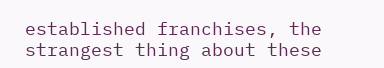established franchises, the strangest thing about these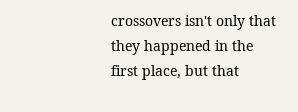crossovers isn't only that they happened in the first place, but that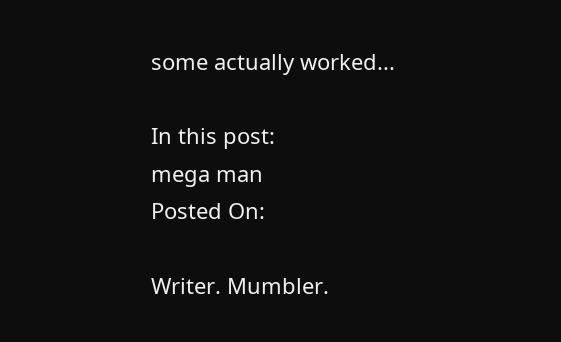some actually worked...

In this post:
mega man
Posted On:

Writer. Mumbler.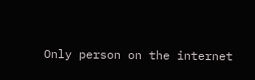Only person on the internet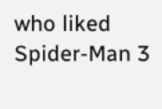who liked Spider-Man 3